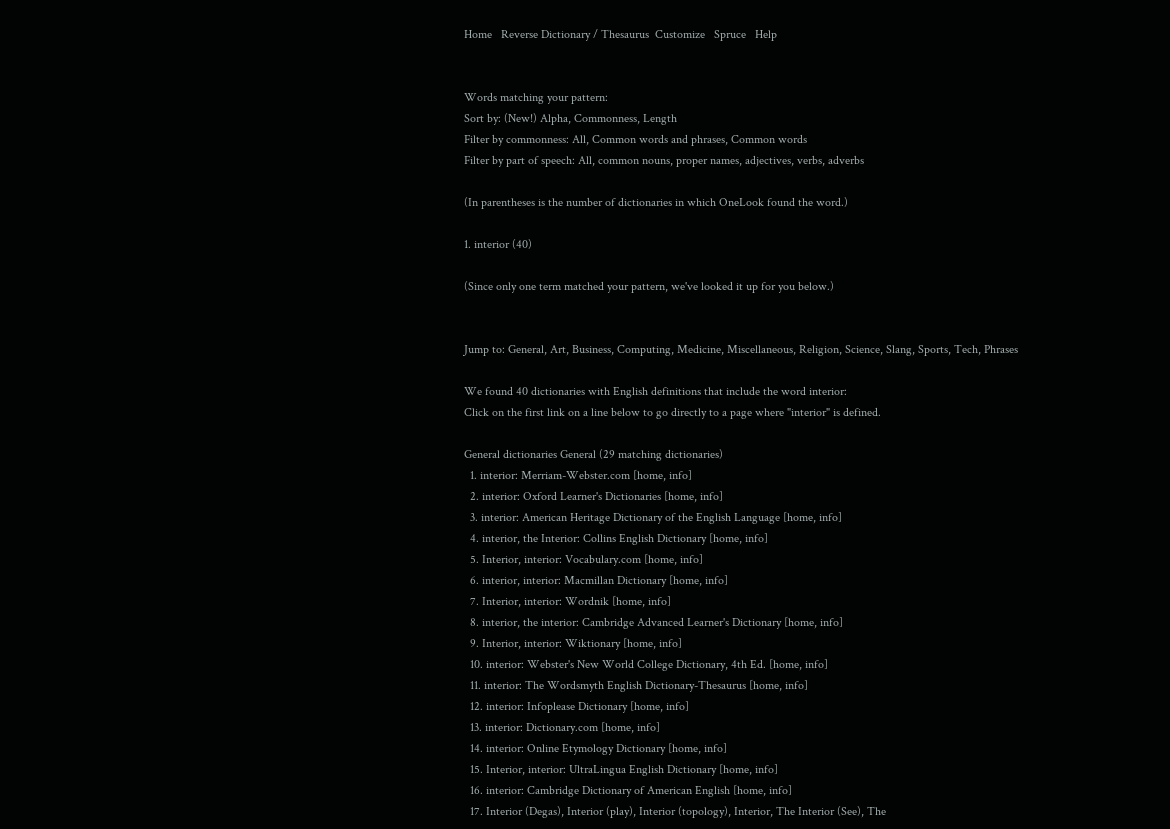Home   Reverse Dictionary / Thesaurus  Customize   Spruce   Help


Words matching your pattern:
Sort by: (New!) Alpha, Commonness, Length
Filter by commonness: All, Common words and phrases, Common words
Filter by part of speech: All, common nouns, proper names, adjectives, verbs, adverbs

(In parentheses is the number of dictionaries in which OneLook found the word.)

1. interior (40)

(Since only one term matched your pattern, we've looked it up for you below.)


Jump to: General, Art, Business, Computing, Medicine, Miscellaneous, Religion, Science, Slang, Sports, Tech, Phrases

We found 40 dictionaries with English definitions that include the word interior:
Click on the first link on a line below to go directly to a page where "interior" is defined.

General dictionaries General (29 matching dictionaries)
  1. interior: Merriam-Webster.com [home, info]
  2. interior: Oxford Learner's Dictionaries [home, info]
  3. interior: American Heritage Dictionary of the English Language [home, info]
  4. interior, the Interior: Collins English Dictionary [home, info]
  5. Interior, interior: Vocabulary.com [home, info]
  6. interior, interior: Macmillan Dictionary [home, info]
  7. Interior, interior: Wordnik [home, info]
  8. interior, the interior: Cambridge Advanced Learner's Dictionary [home, info]
  9. Interior, interior: Wiktionary [home, info]
  10. interior: Webster's New World College Dictionary, 4th Ed. [home, info]
  11. interior: The Wordsmyth English Dictionary-Thesaurus [home, info]
  12. interior: Infoplease Dictionary [home, info]
  13. interior: Dictionary.com [home, info]
  14. interior: Online Etymology Dictionary [home, info]
  15. Interior, interior: UltraLingua English Dictionary [home, info]
  16. interior: Cambridge Dictionary of American English [home, info]
  17. Interior (Degas), Interior (play), Interior (topology), Interior, The Interior (See), The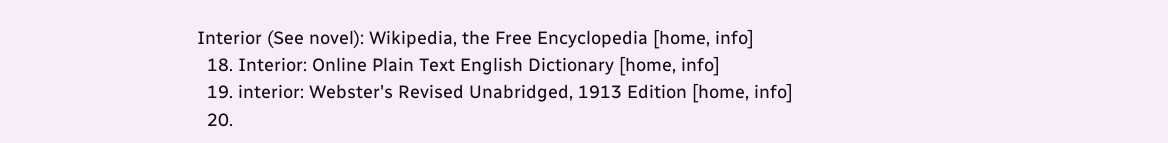Interior (See novel): Wikipedia, the Free Encyclopedia [home, info]
  18. Interior: Online Plain Text English Dictionary [home, info]
  19. interior: Webster's Revised Unabridged, 1913 Edition [home, info]
  20.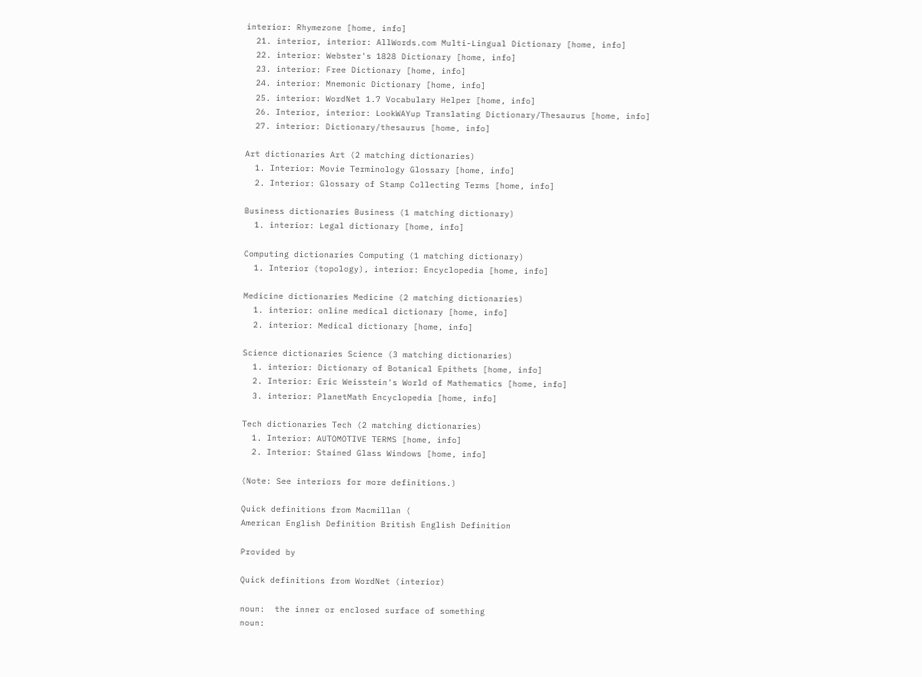interior: Rhymezone [home, info]
  21. interior, interior: AllWords.com Multi-Lingual Dictionary [home, info]
  22. interior: Webster's 1828 Dictionary [home, info]
  23. interior: Free Dictionary [home, info]
  24. interior: Mnemonic Dictionary [home, info]
  25. interior: WordNet 1.7 Vocabulary Helper [home, info]
  26. Interior, interior: LookWAYup Translating Dictionary/Thesaurus [home, info]
  27. interior: Dictionary/thesaurus [home, info]

Art dictionaries Art (2 matching dictionaries)
  1. Interior: Movie Terminology Glossary [home, info]
  2. Interior: Glossary of Stamp Collecting Terms [home, info]

Business dictionaries Business (1 matching dictionary)
  1. interior: Legal dictionary [home, info]

Computing dictionaries Computing (1 matching dictionary)
  1. Interior (topology), interior: Encyclopedia [home, info]

Medicine dictionaries Medicine (2 matching dictionaries)
  1. interior: online medical dictionary [home, info]
  2. interior: Medical dictionary [home, info]

Science dictionaries Science (3 matching dictionaries)
  1. interior: Dictionary of Botanical Epithets [home, info]
  2. Interior: Eric Weisstein's World of Mathematics [home, info]
  3. interior: PlanetMath Encyclopedia [home, info]

Tech dictionaries Tech (2 matching dictionaries)
  1. Interior: AUTOMOTIVE TERMS [home, info]
  2. Interior: Stained Glass Windows [home, info]

(Note: See interiors for more definitions.)

Quick definitions from Macmillan (
American English Definition British English Definition

Provided by

Quick definitions from WordNet (interior)

noun:  the inner or enclosed surface of something
noun: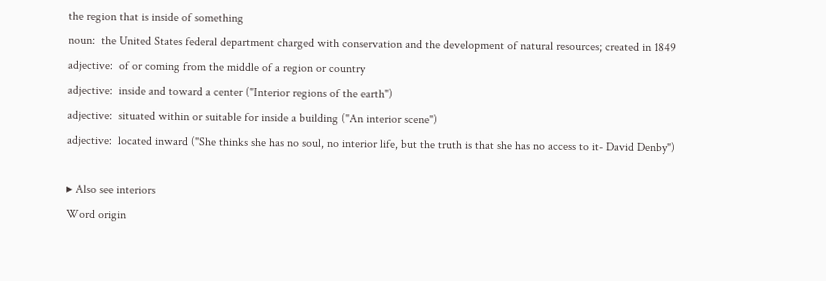the region that is inside of something
noun:  the United States federal department charged with conservation and the development of natural resources; created in 1849
adjective:  of or coming from the middle of a region or country
adjective:  inside and toward a center ("Interior regions of the earth")
adjective:  situated within or suitable for inside a building ("An interior scene")
adjective:  located inward ("She thinks she has no soul, no interior life, but the truth is that she has no access to it- David Denby")

▸ Also see interiors
Word origin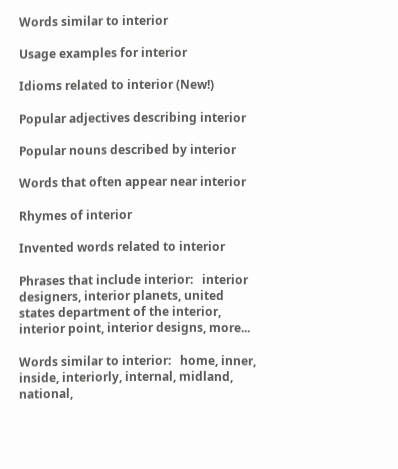Words similar to interior

Usage examples for interior

Idioms related to interior (New!)

Popular adjectives describing interior

Popular nouns described by interior

Words that often appear near interior

Rhymes of interior

Invented words related to interior

Phrases that include interior:   interior designers, interior planets, united states department of the interior, interior point, interior designs, more...

Words similar to interior:   home, inner, inside, interiorly, internal, midland, national,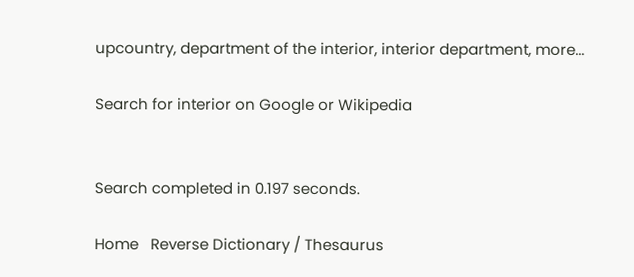upcountry, department of the interior, interior department, more...

Search for interior on Google or Wikipedia


Search completed in 0.197 seconds.

Home   Reverse Dictionary / Thesaurus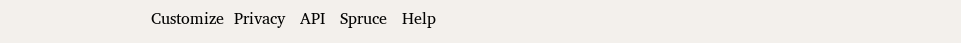Customize  Privacy   API   Spruce   Help